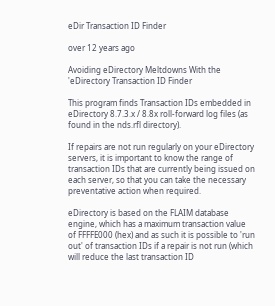eDir Transaction ID Finder

over 12 years ago

Avoiding eDirectory Meltdowns With the 'eDirectory Transaction ID Finder

This program finds Transaction IDs embedded in eDirectory 8.7.3.x / 8.8x roll-forward log files (as found in the nds.rfl directory).

If repairs are not run regularly on your eDirectory servers, it is important to know the range of transaction IDs that are currently being issued on each server, so that you can take the necessary preventative action when required.

eDirectory is based on the FLAIM database engine, which has a maximum transaction value of FFFFE000 (hex) and as such it is possible to 'run out' of transaction IDs if a repair is not run (which will reduce the last transaction ID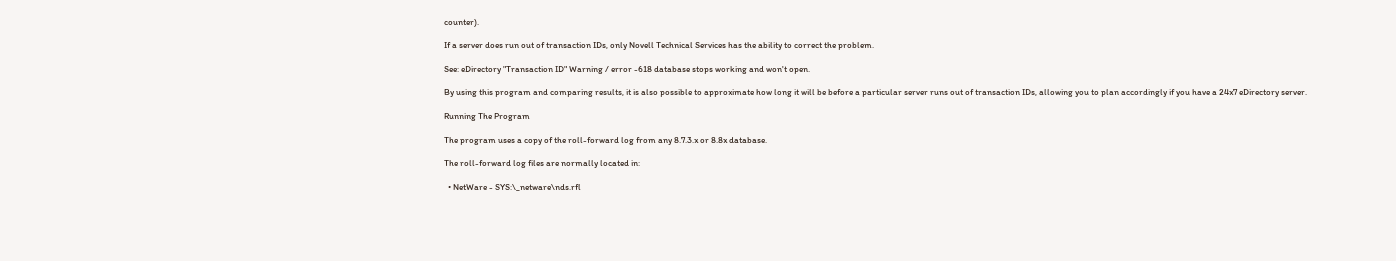counter).

If a server does run out of transaction IDs, only Novell Technical Services has the ability to correct the problem.

See: eDirectory "Transaction ID" Warning / error -618 database stops working and won't open.

By using this program and comparing results, it is also possible to approximate how long it will be before a particular server runs out of transaction IDs, allowing you to plan accordingly if you have a 24x7 eDirectory server.

Running The Program

The program uses a copy of the roll-forward log from any 8.7.3.x or 8.8x database.

The roll-forward log files are normally located in:

  • NetWare - SYS:\_netware\nds.rfl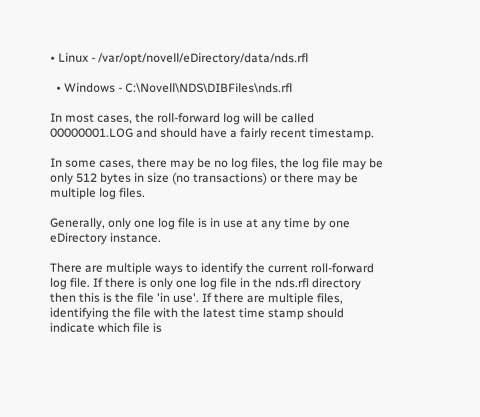• Linux - /var/opt/novell/eDirectory/data/nds.rfl

  • Windows - C:\Novell\NDS\DIBFiles\nds.rfl

In most cases, the roll-forward log will be called 00000001.LOG and should have a fairly recent timestamp.

In some cases, there may be no log files, the log file may be only 512 bytes in size (no transactions) or there may be multiple log files.

Generally, only one log file is in use at any time by one eDirectory instance.

There are multiple ways to identify the current roll-forward log file. If there is only one log file in the nds.rfl directory then this is the file 'in use'. If there are multiple files, identifying the file with the latest time stamp should indicate which file is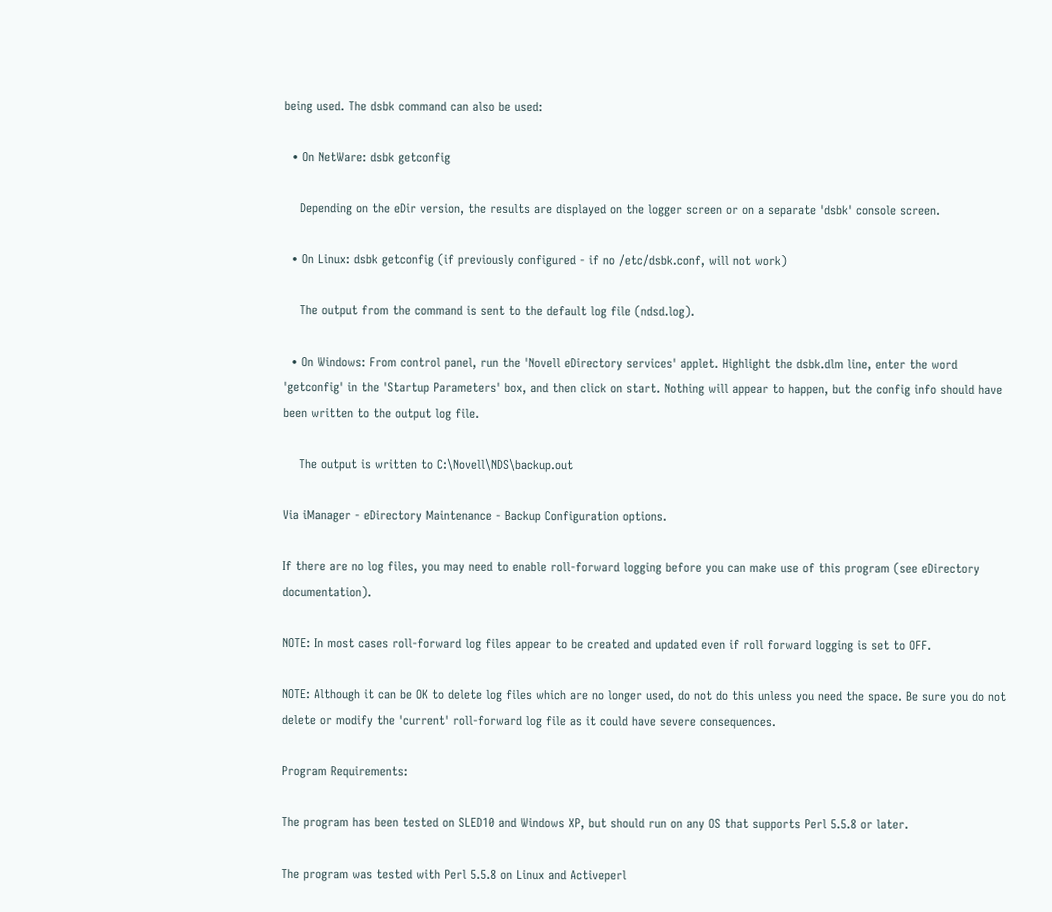being used. The dsbk command can also be used:

  • On NetWare: dsbk getconfig

    Depending on the eDir version, the results are displayed on the logger screen or on a separate 'dsbk' console screen.

  • On Linux: dsbk getconfig (if previously configured - if no /etc/dsbk.conf, will not work)

    The output from the command is sent to the default log file (ndsd.log).

  • On Windows: From control panel, run the 'Novell eDirectory services' applet. Highlight the dsbk.dlm line, enter the word 'getconfig' in the 'Startup Parameters' box, and then click on start. Nothing will appear to happen, but the config info should have been written to the output log file.

    The output is written to C:\Novell\NDS\backup.out

Via iManager - eDirectory Maintenance - Backup Configuration options.

If there are no log files, you may need to enable roll-forward logging before you can make use of this program (see eDirectory documentation).

NOTE: In most cases roll-forward log files appear to be created and updated even if roll forward logging is set to OFF.

NOTE: Although it can be OK to delete log files which are no longer used, do not do this unless you need the space. Be sure you do not delete or modify the 'current' roll-forward log file as it could have severe consequences.

Program Requirements:

The program has been tested on SLED10 and Windows XP, but should run on any OS that supports Perl 5.5.8 or later.

The program was tested with Perl 5.5.8 on Linux and Activeperl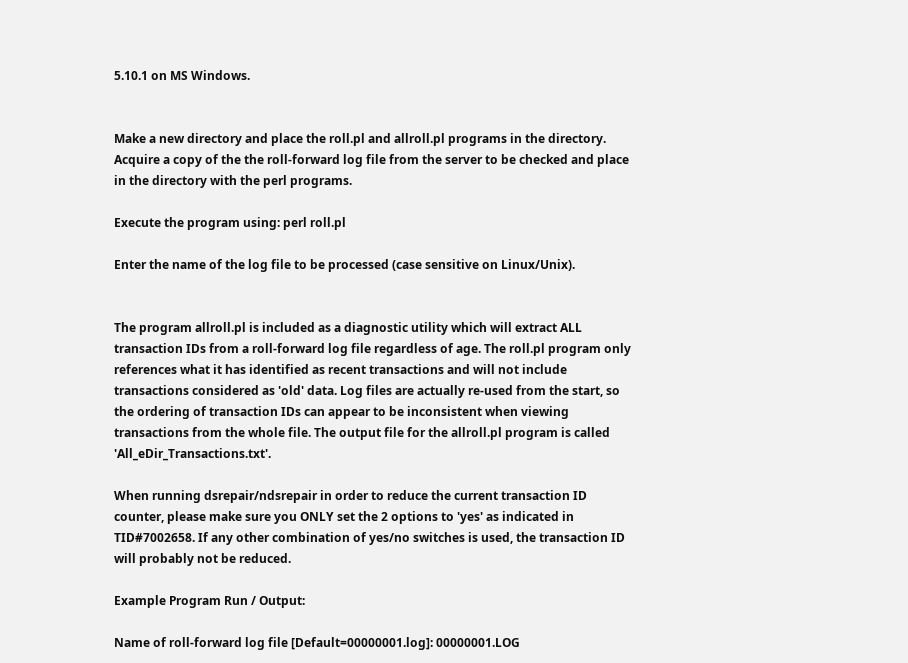5.10.1 on MS Windows.


Make a new directory and place the roll.pl and allroll.pl programs in the directory. Acquire a copy of the the roll-forward log file from the server to be checked and place in the directory with the perl programs.

Execute the program using: perl roll.pl

Enter the name of the log file to be processed (case sensitive on Linux/Unix).


The program allroll.pl is included as a diagnostic utility which will extract ALL transaction IDs from a roll-forward log file regardless of age. The roll.pl program only references what it has identified as recent transactions and will not include transactions considered as 'old' data. Log files are actually re-used from the start, so the ordering of transaction IDs can appear to be inconsistent when viewing transactions from the whole file. The output file for the allroll.pl program is called 'All_eDir_Transactions.txt'.

When running dsrepair/ndsrepair in order to reduce the current transaction ID counter, please make sure you ONLY set the 2 options to 'yes' as indicated in TID#7002658. If any other combination of yes/no switches is used, the transaction ID will probably not be reduced.

Example Program Run / Output:

Name of roll-forward log file [Default=00000001.log]: 00000001.LOG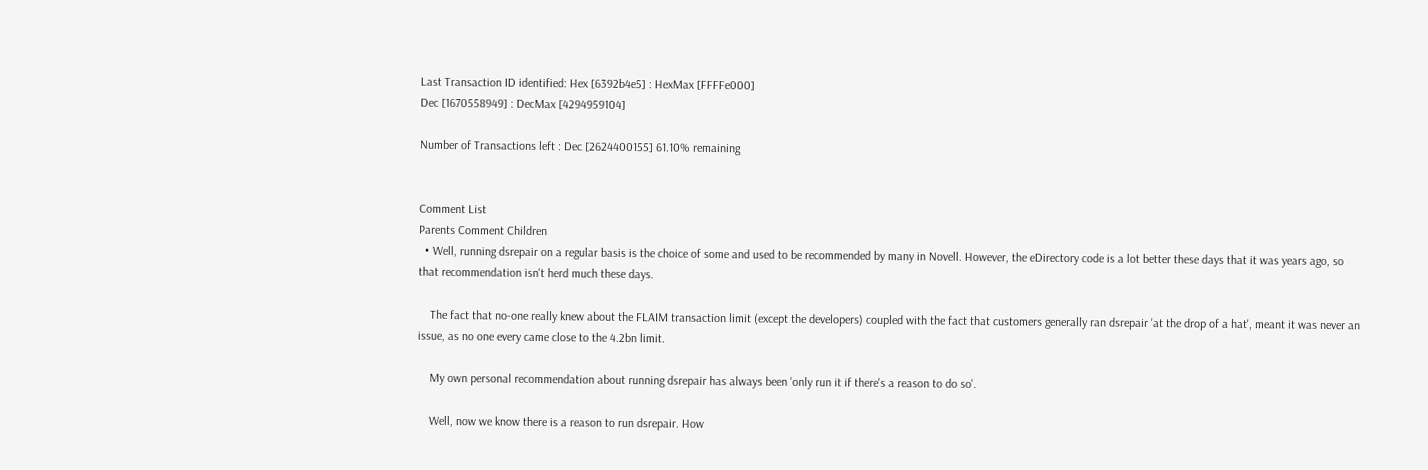Last Transaction ID identified: Hex [6392b4e5] : HexMax [FFFFe000]
Dec [1670558949] : DecMax [4294959104]

Number of Transactions left : Dec [2624400155] 61.10% remaining


Comment List
Parents Comment Children
  • Well, running dsrepair on a regular basis is the choice of some and used to be recommended by many in Novell. However, the eDirectory code is a lot better these days that it was years ago, so that recommendation isn't herd much these days.

    The fact that no-one really knew about the FLAIM transaction limit (except the developers) coupled with the fact that customers generally ran dsrepair 'at the drop of a hat', meant it was never an issue, as no one every came close to the 4.2bn limit.

    My own personal recommendation about running dsrepair has always been 'only run it if there's a reason to do so'.

    Well, now we know there is a reason to run dsrepair. How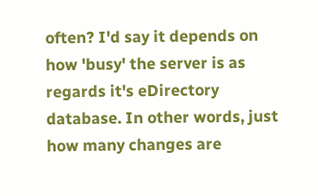often? I'd say it depends on how 'busy' the server is as regards it's eDirectory database. In other words, just how many changes are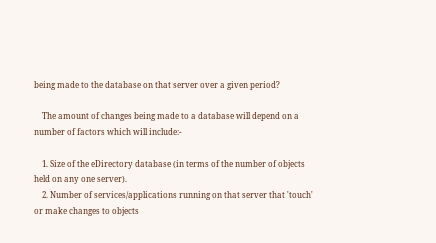being made to the database on that server over a given period?

    The amount of changes being made to a database will depend on a number of factors which will include:-

    1. Size of the eDirectory database (in terms of the number of objects held on any one server).
    2. Number of services/applications running on that server that 'touch' or make changes to objects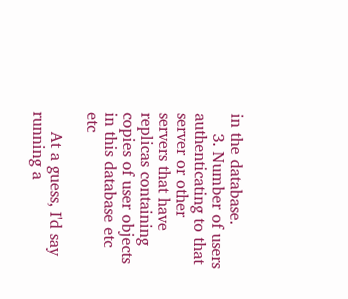in the database.
    3. Number of users authenticating to that server or other servers that have replicas containing copies of user objects in this database etc etc

    At a guess, I'd say running a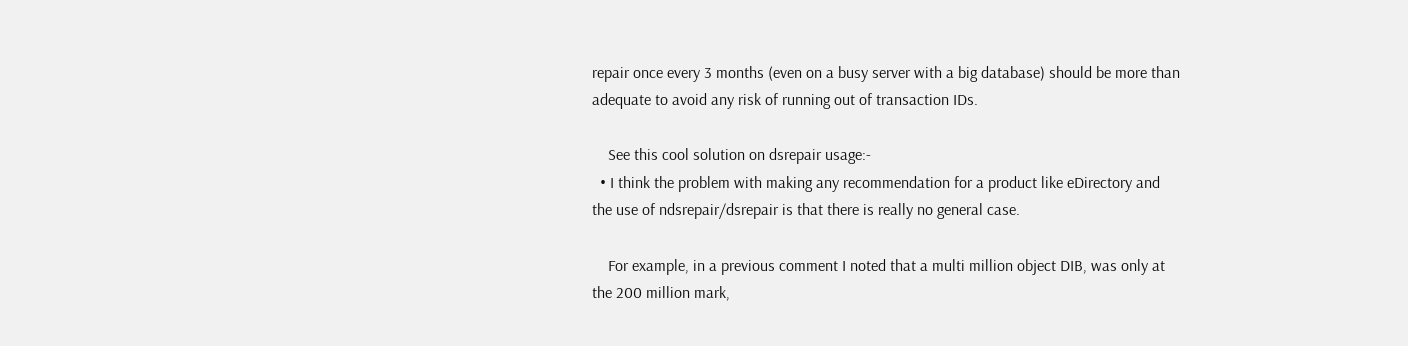repair once every 3 months (even on a busy server with a big database) should be more than adequate to avoid any risk of running out of transaction IDs.

    See this cool solution on dsrepair usage:-
  • I think the problem with making any recommendation for a product like eDirectory and the use of ndsrepair/dsrepair is that there is really no general case.

    For example, in a previous comment I noted that a multi million object DIB, was only at the 200 million mark,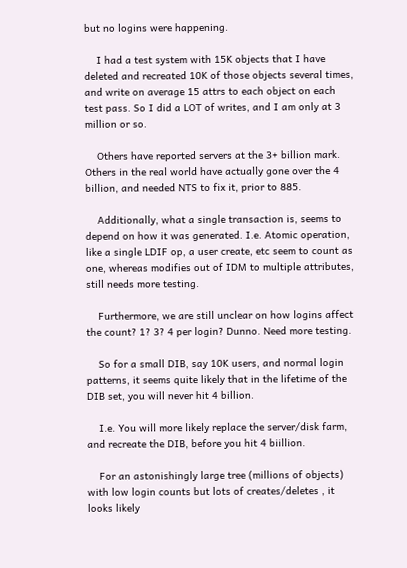but no logins were happening.

    I had a test system with 15K objects that I have deleted and recreated 10K of those objects several times, and write on average 15 attrs to each object on each test pass. So I did a LOT of writes, and I am only at 3 million or so.

    Others have reported servers at the 3+ billion mark. Others in the real world have actually gone over the 4 billion, and needed NTS to fix it, prior to 885.

    Additionally, what a single transaction is, seems to depend on how it was generated. I.e. Atomic operation, like a single LDIF op, a user create, etc seem to count as one, whereas modifies out of IDM to multiple attributes, still needs more testing.

    Furthermore, we are still unclear on how logins affect the count? 1? 3? 4 per login? Dunno. Need more testing.

    So for a small DIB, say 10K users, and normal login patterns, it seems quite likely that in the lifetime of the DIB set, you will never hit 4 billion.

    I.e. You will more likely replace the server/disk farm, and recreate the DIB, before you hit 4 biillion.

    For an astonishingly large tree (millions of objects) with low login counts but lots of creates/deletes , it looks likely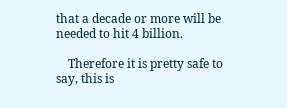that a decade or more will be needed to hit 4 billion.

    Therefore it is pretty safe to say, this is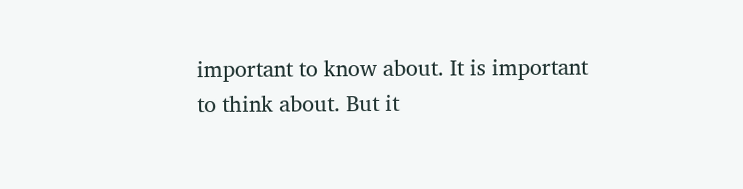important to know about. It is important to think about. But it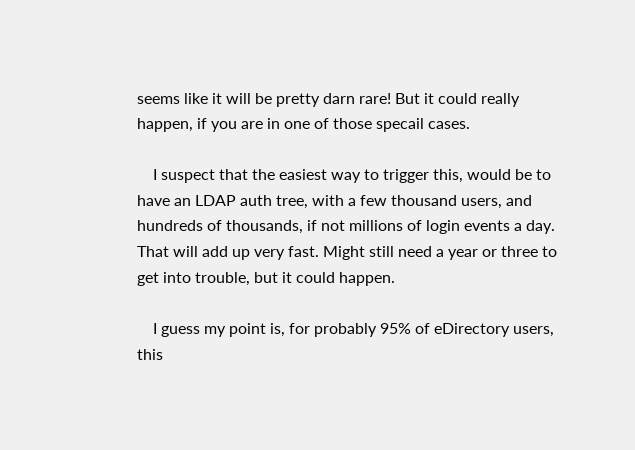seems like it will be pretty darn rare! But it could really happen, if you are in one of those specail cases.

    I suspect that the easiest way to trigger this, would be to have an LDAP auth tree, with a few thousand users, and hundreds of thousands, if not millions of login events a day. That will add up very fast. Might still need a year or three to get into trouble, but it could happen.

    I guess my point is, for probably 95% of eDirectory users, this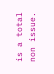is a total non issue.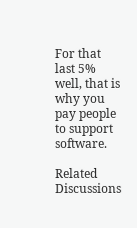For that last 5% well, that is why you pay people to support software.

Related Discussions